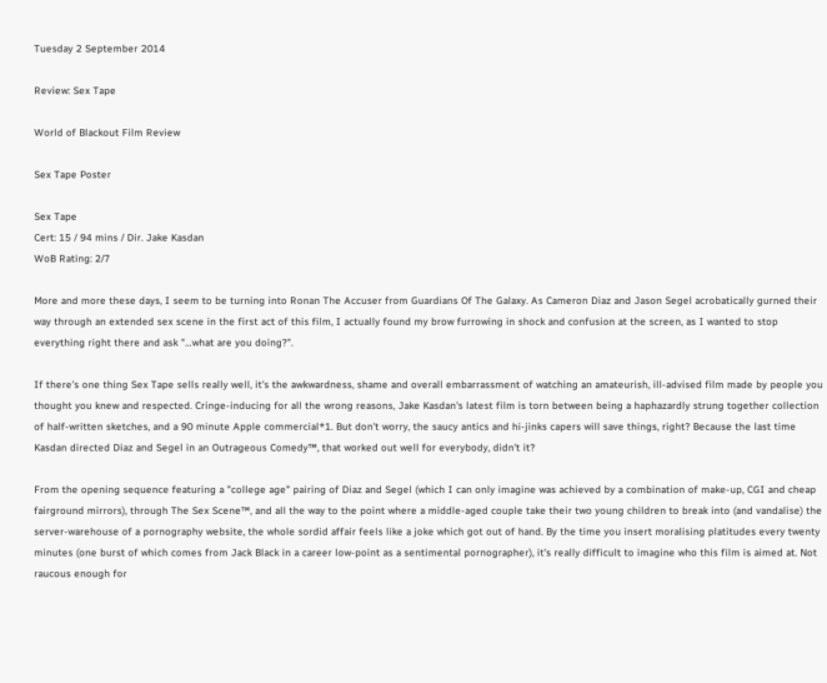Tuesday 2 September 2014

Review: Sex Tape

World of Blackout Film Review

Sex Tape Poster

Sex Tape
Cert: 15 / 94 mins / Dir. Jake Kasdan
WoB Rating: 2/7

More and more these days, I seem to be turning into Ronan The Accuser from Guardians Of The Galaxy. As Cameron Diaz and Jason Segel acrobatically gurned their way through an extended sex scene in the first act of this film, I actually found my brow furrowing in shock and confusion at the screen, as I wanted to stop everything right there and ask "…what are you doing?".

If there's one thing Sex Tape sells really well, it's the awkwardness, shame and overall embarrassment of watching an amateurish, ill-advised film made by people you thought you knew and respected. Cringe-inducing for all the wrong reasons, Jake Kasdan's latest film is torn between being a haphazardly strung together collection of half-written sketches, and a 90 minute Apple commercial*1. But don't worry, the saucy antics and hi-jinks capers will save things, right? Because the last time Kasdan directed Diaz and Segel in an Outrageous Comedy™, that worked out well for everybody, didn't it?

From the opening sequence featuring a "college age" pairing of Diaz and Segel (which I can only imagine was achieved by a combination of make-up, CGI and cheap fairground mirrors), through The Sex Scene™, and all the way to the point where a middle-aged couple take their two young children to break into (and vandalise) the server-warehouse of a pornography website, the whole sordid affair feels like a joke which got out of hand. By the time you insert moralising platitudes every twenty minutes (one burst of which comes from Jack Black in a career low-point as a sentimental pornographer), it's really difficult to imagine who this film is aimed at. Not raucous enough for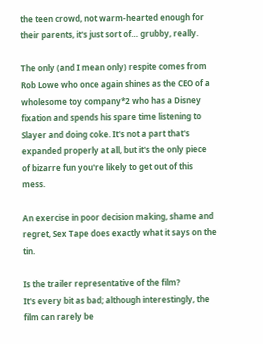the teen crowd, not warm-hearted enough for their parents, it's just sort of… grubby, really.

The only (and I mean only) respite comes from Rob Lowe who once again shines as the CEO of a wholesome toy company*2 who has a Disney fixation and spends his spare time listening to Slayer and doing coke. It's not a part that's expanded properly at all, but it's the only piece of bizarre fun you're likely to get out of this mess.

An exercise in poor decision making, shame and regret, Sex Tape does exactly what it says on the tin.

Is the trailer representative of the film?
It's every bit as bad; although interestingly, the film can rarely be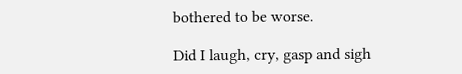bothered to be worse.

Did I laugh, cry, gasp and sigh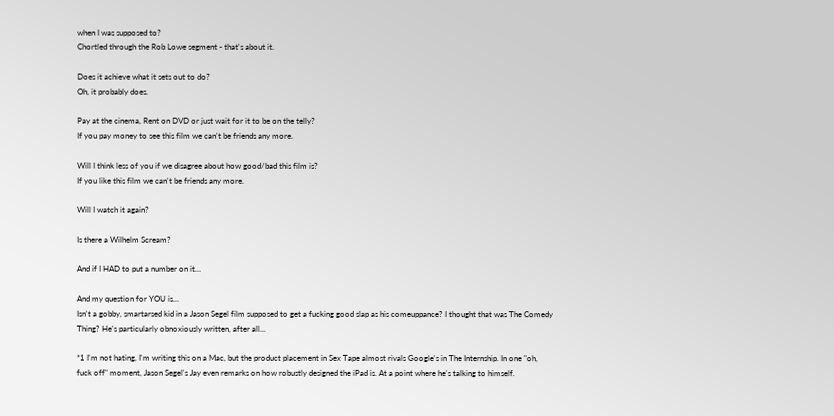when I was supposed to?
Chortled through the Rob Lowe segment - that's about it.

Does it achieve what it sets out to do?
Oh, it probably does.

Pay at the cinema, Rent on DVD or just wait for it to be on the telly?
If you pay money to see this film we can't be friends any more.

Will I think less of you if we disagree about how good/bad this film is?
If you like this film we can't be friends any more.

Will I watch it again?

Is there a Wilhelm Scream?

And if I HAD to put a number on it…

And my question for YOU is…
Isn't a gobby, smartarsed kid in a Jason Segel film supposed to get a fucking good slap as his comeuppance? I thought that was The Comedy Thing? He's particularly obnoxiously written, after all...

*1 I'm not hating, I'm writing this on a Mac, but the product placement in Sex Tape almost rivals Google's in The Internship. In one "oh, fuck off" moment, Jason Segel's Jay even remarks on how robustly designed the iPad is. At a point where he's talking to himself.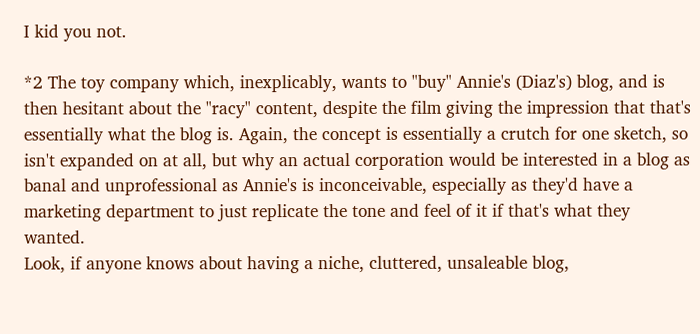I kid you not.

*2 The toy company which, inexplicably, wants to "buy" Annie's (Diaz's) blog, and is then hesitant about the "racy" content, despite the film giving the impression that that's essentially what the blog is. Again, the concept is essentially a crutch for one sketch, so isn't expanded on at all, but why an actual corporation would be interested in a blog as banal and unprofessional as Annie's is inconceivable, especially as they'd have a marketing department to just replicate the tone and feel of it if that's what they wanted.
Look, if anyone knows about having a niche, cluttered, unsaleable blog,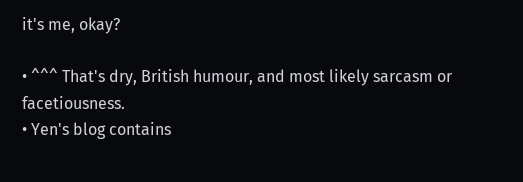it's me, okay?

• ^^^ That's dry, British humour, and most likely sarcasm or facetiousness.
• Yen's blog contains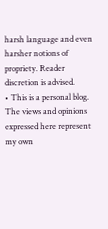harsh language and even harsher notions of propriety. Reader discretion is advised.
• This is a personal blog. The views and opinions expressed here represent my own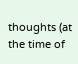thoughts (at the time of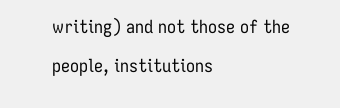writing) and not those of the people, institutions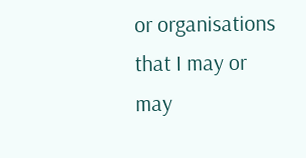or organisations that I may or may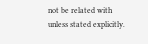not be related with unless stated explicitly.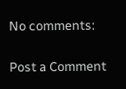No comments:

Post a Comment